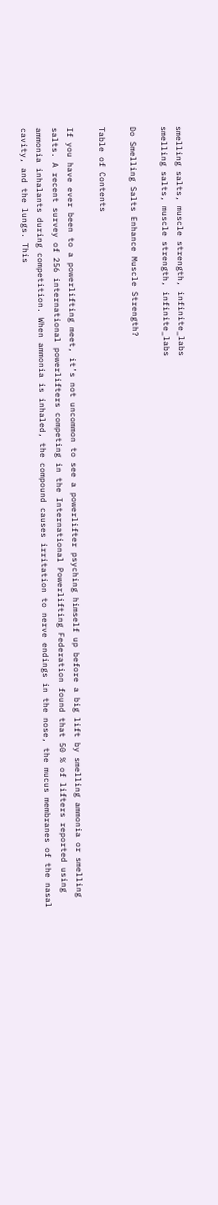smelling salts, muscle strength, infinite_labs
smelling salts, muscle strength, infinite_labs

Do Smelling Salts Enhance Muscle Strength?

Table of Contents

If you have ever been to a powerlifting meet, it’s not uncommon to see a powerlifter psyching himself up before a big lift by smelling ammonia or smelling salts. A recent survey of 256 international powerlifters competing in the International Powerlifting Federation found that 50 % of lifters reported using ammonia inhalants during competition. When ammonia is inhaled, the compound causes irritation to nerve endings in the nose, the mucus membranes of the nasal cavity, and the lungs. This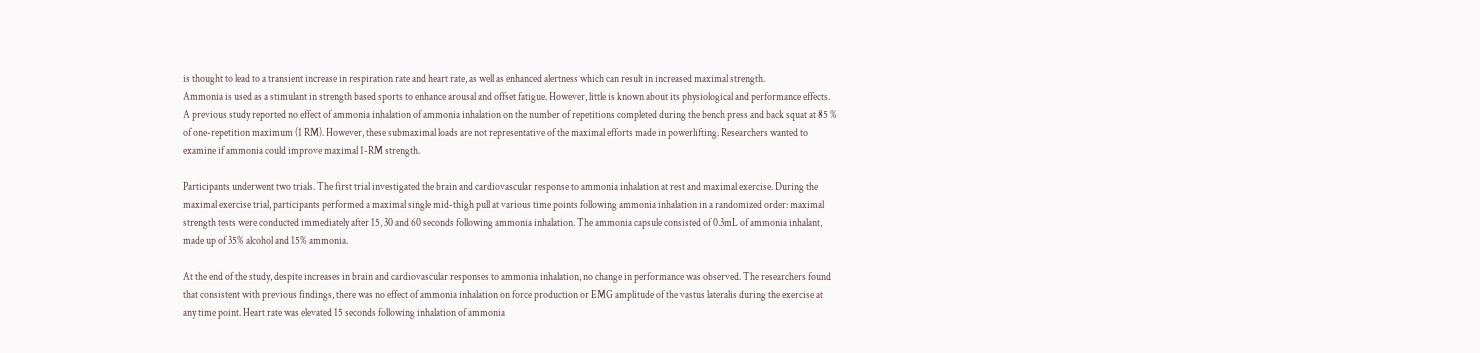is thought to lead to a transient increase in respiration rate and heart rate, as well as enhanced alertness which can result in increased maximal strength.
Ammonia is used as a stimulant in strength based sports to enhance arousal and offset fatigue. However, little is known about its physiological and performance effects. A previous study reported no effect of ammonia inhalation of ammonia inhalation on the number of repetitions completed during the bench press and back squat at 85 % of one-repetition maximum (1 RM). However, these submaximal loads are not representative of the maximal efforts made in powerlifting. Researchers wanted to examine if ammonia could improve maximal 1-RM strength.

Participants underwent two trials. The first trial investigated the brain and cardiovascular response to ammonia inhalation at rest and maximal exercise. During the maximal exercise trial, participants performed a maximal single mid-thigh pull at various time points following ammonia inhalation in a randomized order: maximal strength tests were conducted immediately after 15, 30 and 60 seconds following ammonia inhalation. The ammonia capsule consisted of 0.3mL of ammonia inhalant, made up of 35% alcohol and 15% ammonia.

At the end of the study, despite increases in brain and cardiovascular responses to ammonia inhalation, no change in performance was observed. The researchers found that consistent with previous findings, there was no effect of ammonia inhalation on force production or EMG amplitude of the vastus lateralis during the exercise at any time point. Heart rate was elevated 15 seconds following inhalation of ammonia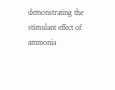demonstrating the stimulant effect of ammonia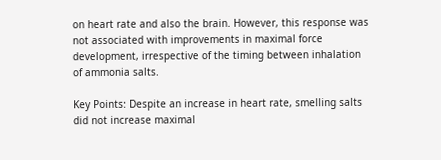on heart rate and also the brain. However, this response was not associated with improvements in maximal force development, irrespective of the timing between inhalation of ammonia salts.

Key Points: Despite an increase in heart rate, smelling salts did not increase maximal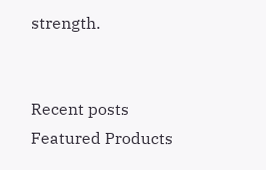strength.


Recent posts
Featured Products